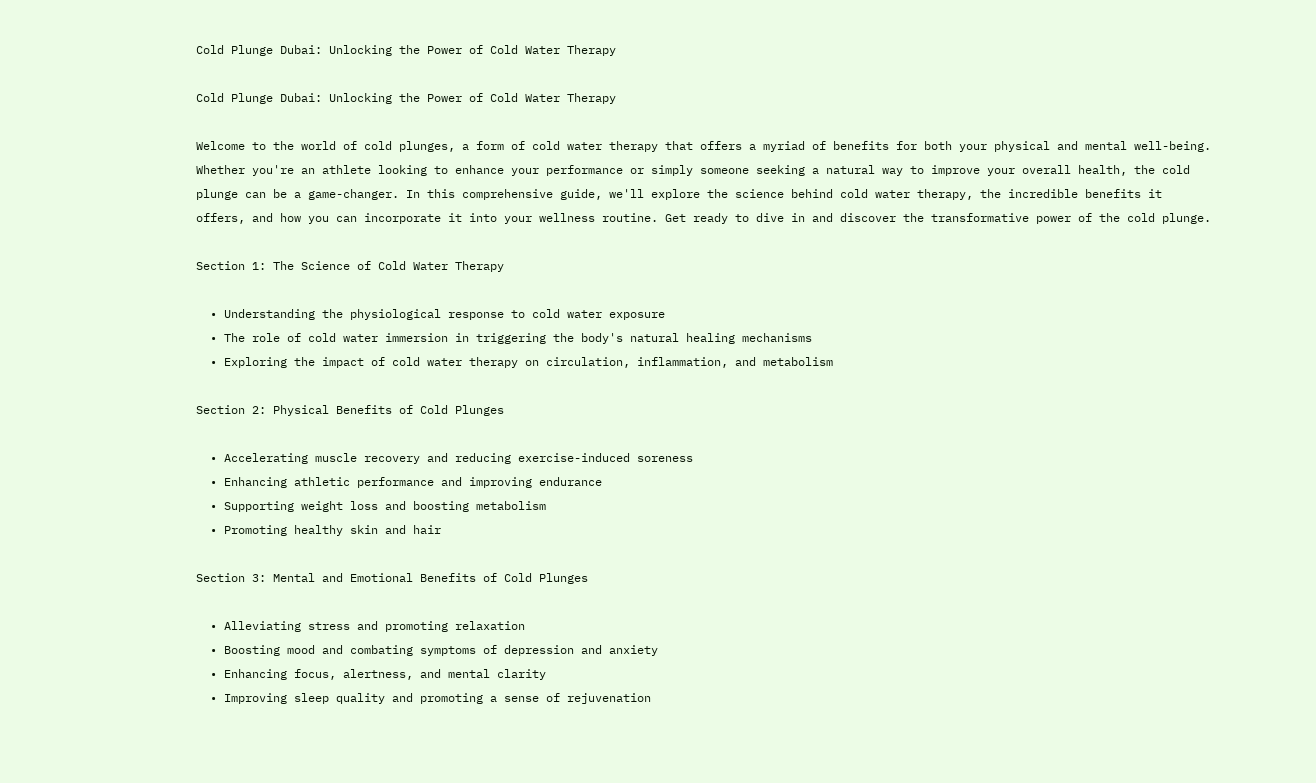Cold Plunge Dubai: Unlocking the Power of Cold Water Therapy

Cold Plunge Dubai: Unlocking the Power of Cold Water Therapy

Welcome to the world of cold plunges, a form of cold water therapy that offers a myriad of benefits for both your physical and mental well-being. Whether you're an athlete looking to enhance your performance or simply someone seeking a natural way to improve your overall health, the cold plunge can be a game-changer. In this comprehensive guide, we'll explore the science behind cold water therapy, the incredible benefits it offers, and how you can incorporate it into your wellness routine. Get ready to dive in and discover the transformative power of the cold plunge.

Section 1: The Science of Cold Water Therapy

  • Understanding the physiological response to cold water exposure
  • The role of cold water immersion in triggering the body's natural healing mechanisms
  • Exploring the impact of cold water therapy on circulation, inflammation, and metabolism

Section 2: Physical Benefits of Cold Plunges

  • Accelerating muscle recovery and reducing exercise-induced soreness
  • Enhancing athletic performance and improving endurance
  • Supporting weight loss and boosting metabolism
  • Promoting healthy skin and hair

Section 3: Mental and Emotional Benefits of Cold Plunges

  • Alleviating stress and promoting relaxation
  • Boosting mood and combating symptoms of depression and anxiety
  • Enhancing focus, alertness, and mental clarity
  • Improving sleep quality and promoting a sense of rejuvenation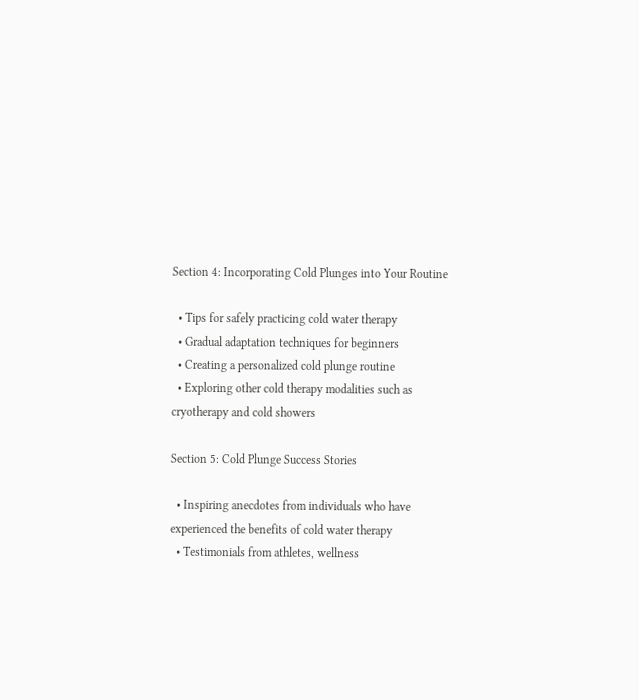Section 4: Incorporating Cold Plunges into Your Routine

  • Tips for safely practicing cold water therapy
  • Gradual adaptation techniques for beginners
  • Creating a personalized cold plunge routine
  • Exploring other cold therapy modalities such as cryotherapy and cold showers

Section 5: Cold Plunge Success Stories

  • Inspiring anecdotes from individuals who have experienced the benefits of cold water therapy
  • Testimonials from athletes, wellness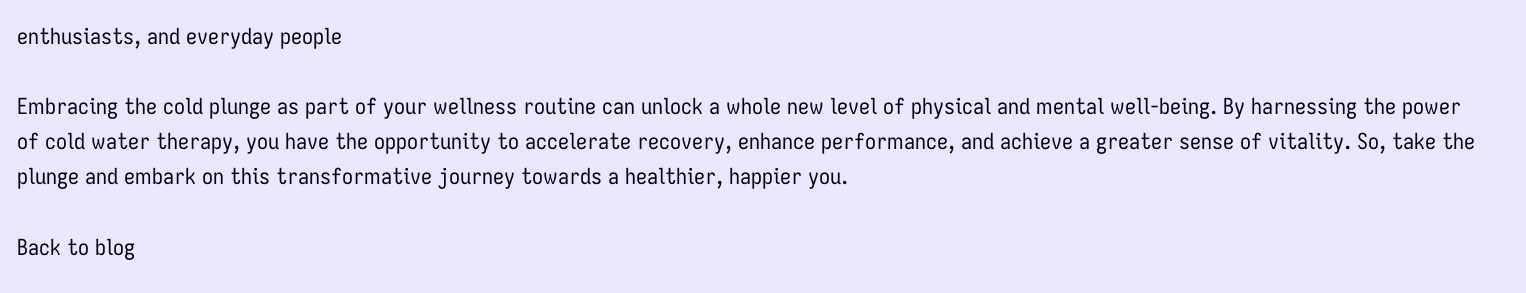enthusiasts, and everyday people

Embracing the cold plunge as part of your wellness routine can unlock a whole new level of physical and mental well-being. By harnessing the power of cold water therapy, you have the opportunity to accelerate recovery, enhance performance, and achieve a greater sense of vitality. So, take the plunge and embark on this transformative journey towards a healthier, happier you.

Back to blog